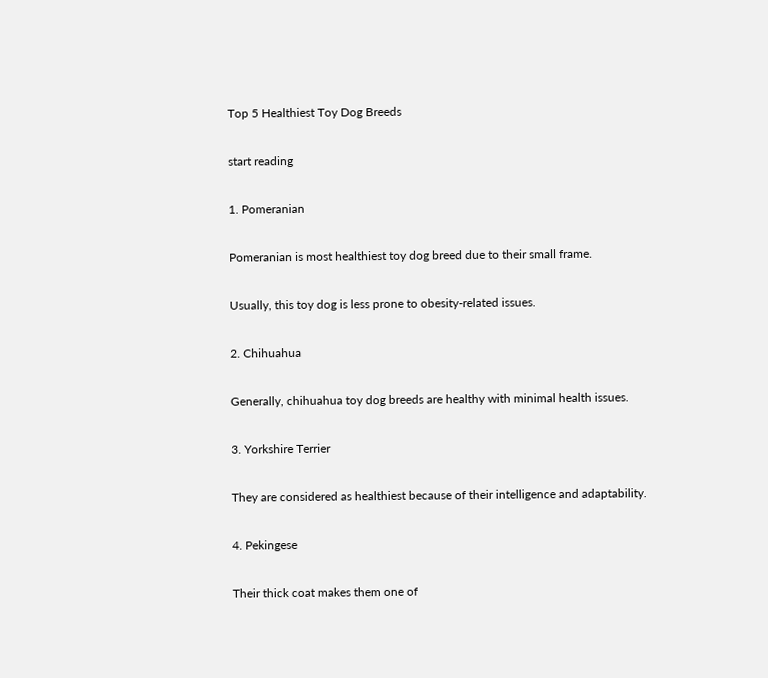Top 5 Healthiest Toy Dog Breeds

start reading

1. Pomeranian

Pomeranian is most healthiest toy dog breed due to their small frame.

Usually, this toy dog is less prone to obesity-related issues.

2. Chihuahua

Generally, chihuahua toy dog breeds are healthy with minimal health issues.

3. Yorkshire Terrier

They are considered as healthiest because of their intelligence and adaptability.

4. Pekingese

Their thick coat makes them one of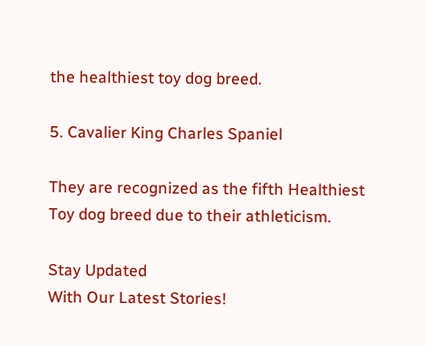the healthiest toy dog breed.

5. Cavalier King Charles Spaniel

They are recognized as the fifth Healthiest Toy dog breed due to their athleticism.

Stay Updated
With Our Latest Stories!